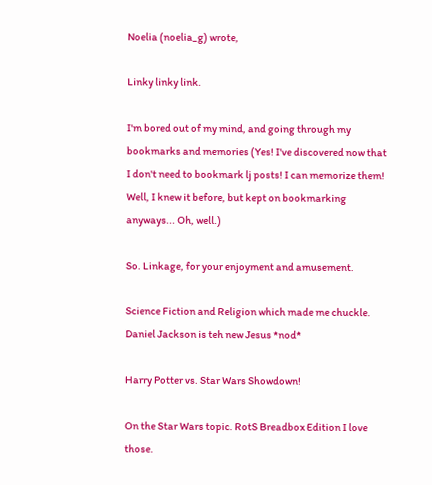Noelia (noelia_g) wrote,

Linky linky link.

I'm bored out of my mind, and going through my bookmarks and memories (Yes! I've discovered now that I don't need to bookmark lj posts! I can memorize them! Well, I knew it before, but kept on bookmarking anyways... Oh, well.)

So. Linkage, for your enjoyment and amusement.

Science Fiction and Religion which made me chuckle. Daniel Jackson is teh new Jesus *nod*

Harry Potter vs. Star Wars Showdown!

On the Star Wars topic. RotS Breadbox Edition I love those.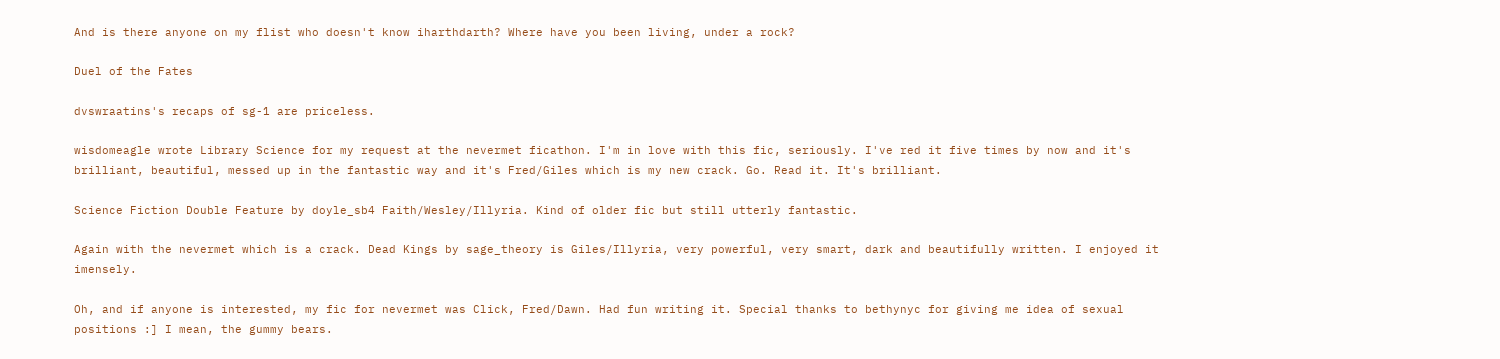And is there anyone on my flist who doesn't know iharthdarth? Where have you been living, under a rock?

Duel of the Fates

dvswraatins's recaps of sg-1 are priceless.

wisdomeagle wrote Library Science for my request at the nevermet ficathon. I'm in love with this fic, seriously. I've red it five times by now and it's brilliant, beautiful, messed up in the fantastic way and it's Fred/Giles which is my new crack. Go. Read it. It's brilliant.

Science Fiction Double Feature by doyle_sb4 Faith/Wesley/Illyria. Kind of older fic but still utterly fantastic.

Again with the nevermet which is a crack. Dead Kings by sage_theory is Giles/Illyria, very powerful, very smart, dark and beautifully written. I enjoyed it imensely.

Oh, and if anyone is interested, my fic for nevermet was Click, Fred/Dawn. Had fun writing it. Special thanks to bethynyc for giving me idea of sexual positions :] I mean, the gummy bears.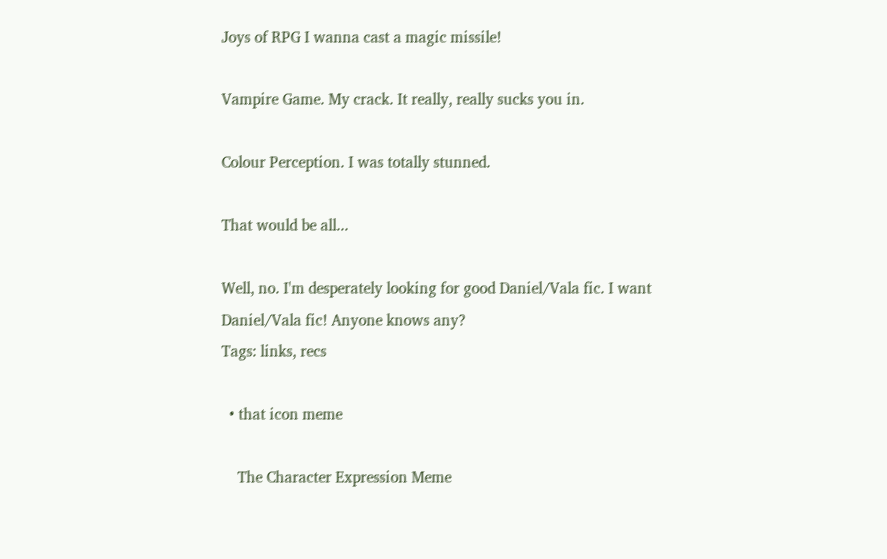Joys of RPG I wanna cast a magic missile!

Vampire Game. My crack. It really, really sucks you in.

Colour Perception. I was totally stunned.

That would be all...

Well, no. I'm desperately looking for good Daniel/Vala fic. I want Daniel/Vala fic! Anyone knows any?
Tags: links, recs

  • that icon meme

    The Character Expression Meme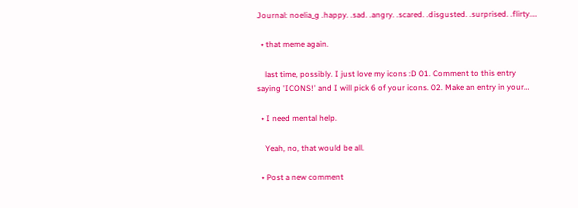Journal: noelia_g .happy. .sad. .angry. .scared. .disgusted. .surprised. .flirty.…

  • that meme again.

    last time, possibly. I just love my icons :D 01. Comment to this entry saying 'ICONS!' and I will pick 6 of your icons. 02. Make an entry in your…

  • I need mental help.

    Yeah, no, that would be all.

  • Post a new comment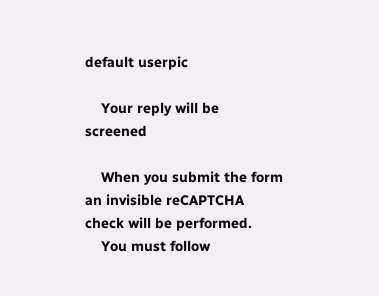default userpic

    Your reply will be screened

    When you submit the form an invisible reCAPTCHA check will be performed.
    You must follow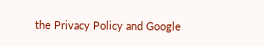the Privacy Policy and Google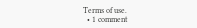Terms of use.
  • 1 comment